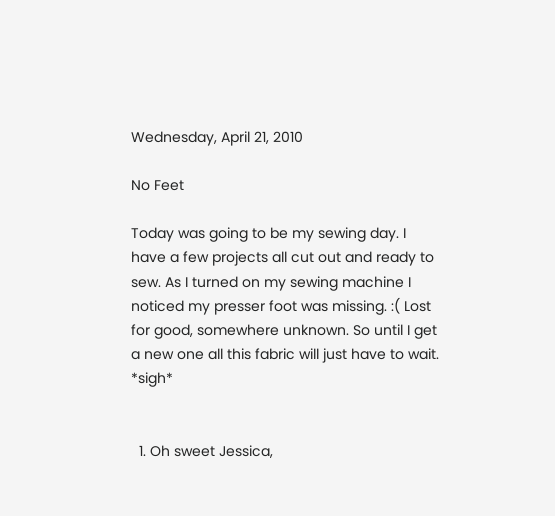Wednesday, April 21, 2010

No Feet

Today was going to be my sewing day. I have a few projects all cut out and ready to sew. As I turned on my sewing machine I noticed my presser foot was missing. :( Lost for good, somewhere unknown. So until I get a new one all this fabric will just have to wait. *sigh*


  1. Oh sweet Jessica,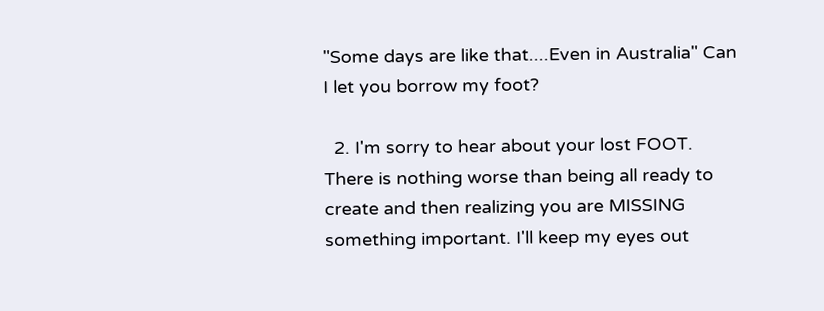"Some days are like that....Even in Australia" Can I let you borrow my foot?

  2. I'm sorry to hear about your lost FOOT. There is nothing worse than being all ready to create and then realizing you are MISSING something important. I'll keep my eyes out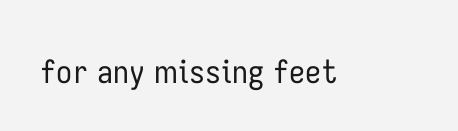for any missing feet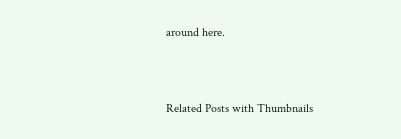around here.



Related Posts with Thumbnails